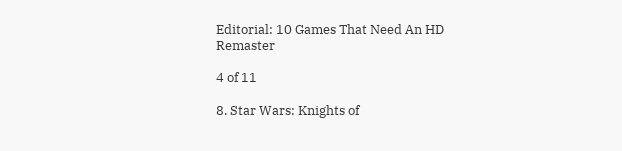Editorial: 10 Games That Need An HD Remaster

4 of 11

8. Star Wars: Knights of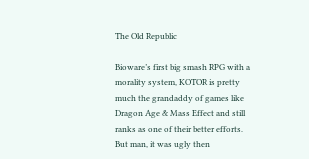The Old Republic

Bioware’s first big smash RPG with a morality system, KOTOR is pretty much the grandaddy of games like Dragon Age & Mass Effect and still ranks as one of their better efforts. But man, it was ugly then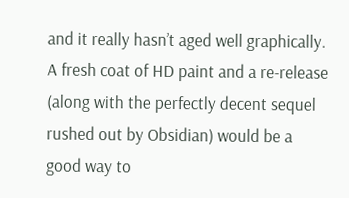and it really hasn’t aged well graphically. A fresh coat of HD paint and a re-release (along with the perfectly decent sequel rushed out by Obsidian) would be a good way to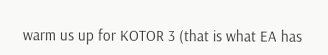warm us up for KOTOR 3 (that is what EA has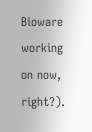Bioware working on now, right?).